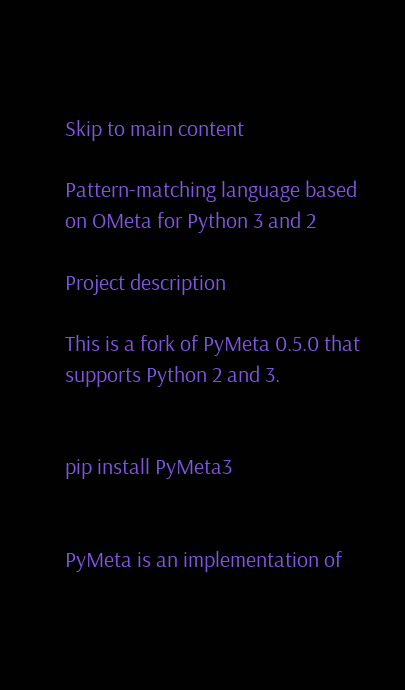Skip to main content

Pattern-matching language based on OMeta for Python 3 and 2

Project description

This is a fork of PyMeta 0.5.0 that supports Python 2 and 3.


pip install PyMeta3


PyMeta is an implementation of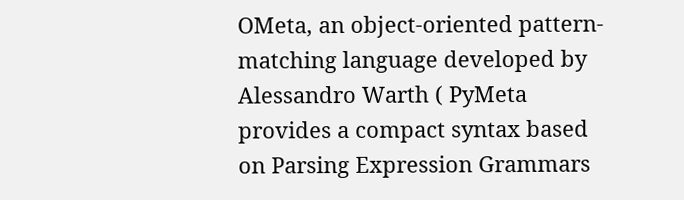OMeta, an object-oriented pattern-matching language developed by Alessandro Warth ( PyMeta provides a compact syntax based on Parsing Expression Grammars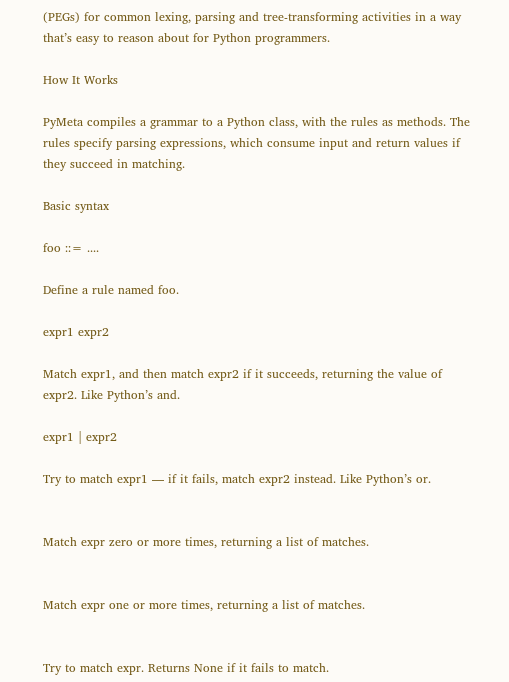(PEGs) for common lexing, parsing and tree-transforming activities in a way that’s easy to reason about for Python programmers.

How It Works

PyMeta compiles a grammar to a Python class, with the rules as methods. The rules specify parsing expressions, which consume input and return values if they succeed in matching.

Basic syntax

foo ::= ....

Define a rule named foo.

expr1 expr2

Match expr1, and then match expr2 if it succeeds, returning the value of expr2. Like Python’s and.

expr1 | expr2

Try to match expr1 — if it fails, match expr2 instead. Like Python’s or.


Match expr zero or more times, returning a list of matches.


Match expr one or more times, returning a list of matches.


Try to match expr. Returns None if it fails to match.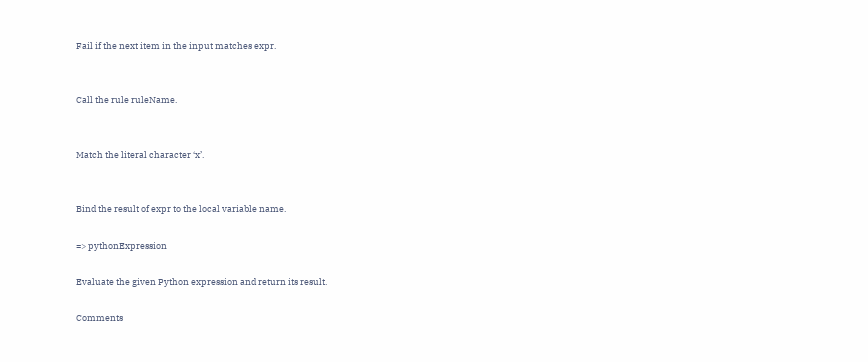Fail if the next item in the input matches expr.


Call the rule ruleName.


Match the literal character ‘x’.


Bind the result of expr to the local variable name.

=> pythonExpression

Evaluate the given Python expression and return its result.

Comments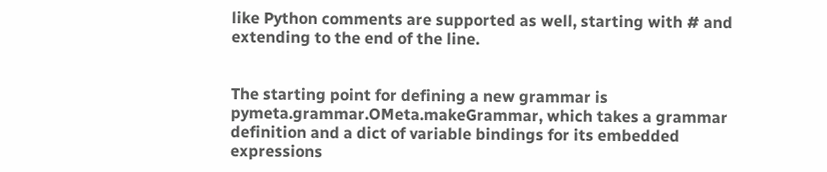like Python comments are supported as well, starting with # and extending to the end of the line.


The starting point for defining a new grammar is pymeta.grammar.OMeta.makeGrammar, which takes a grammar definition and a dict of variable bindings for its embedded expressions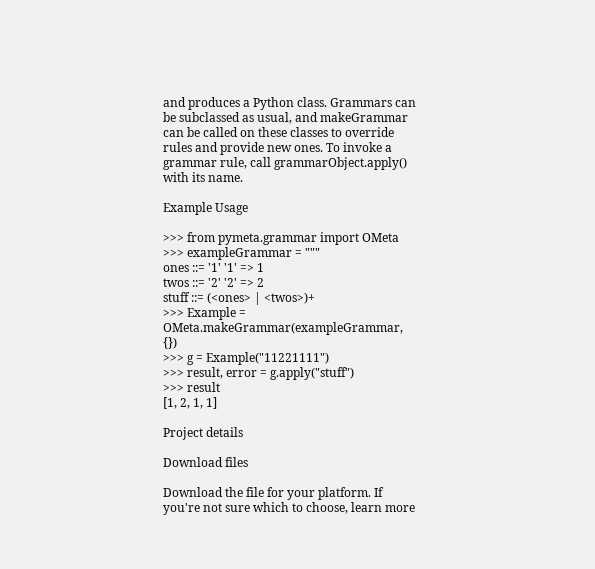and produces a Python class. Grammars can be subclassed as usual, and makeGrammar can be called on these classes to override rules and provide new ones. To invoke a grammar rule, call grammarObject.apply() with its name.

Example Usage

>>> from pymeta.grammar import OMeta
>>> exampleGrammar = """
ones ::= '1' '1' => 1
twos ::= '2' '2' => 2
stuff ::= (<ones> | <twos>)+
>>> Example = OMeta.makeGrammar(exampleGrammar, {})
>>> g = Example("11221111")
>>> result, error = g.apply("stuff")
>>> result
[1, 2, 1, 1]

Project details

Download files

Download the file for your platform. If you're not sure which to choose, learn more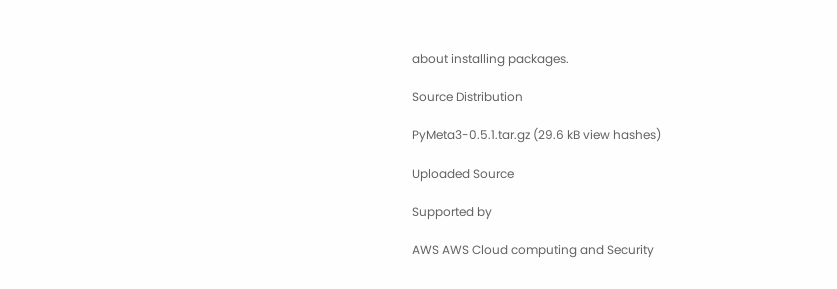about installing packages.

Source Distribution

PyMeta3-0.5.1.tar.gz (29.6 kB view hashes)

Uploaded Source

Supported by

AWS AWS Cloud computing and Security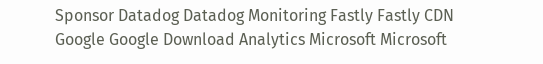Sponsor Datadog Datadog Monitoring Fastly Fastly CDN Google Google Download Analytics Microsoft Microsoft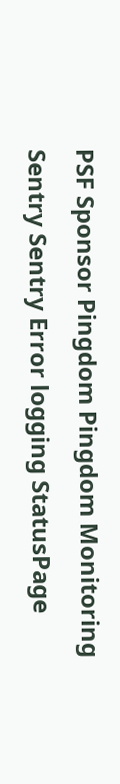PSF Sponsor Pingdom Pingdom Monitoring Sentry Sentry Error logging StatusPage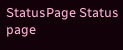StatusPage Status page